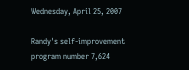Wednesday, April 25, 2007

Randy's self-improvement program number 7,624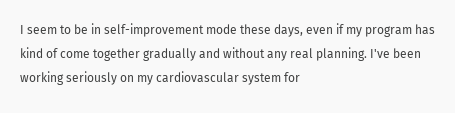I seem to be in self-improvement mode these days, even if my program has kind of come together gradually and without any real planning. I've been working seriously on my cardiovascular system for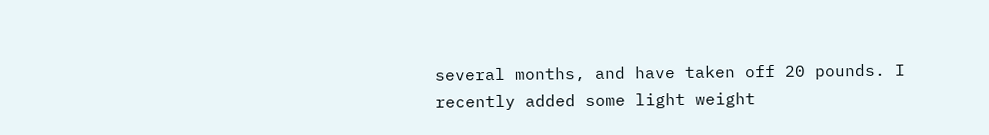several months, and have taken off 20 pounds. I recently added some light weight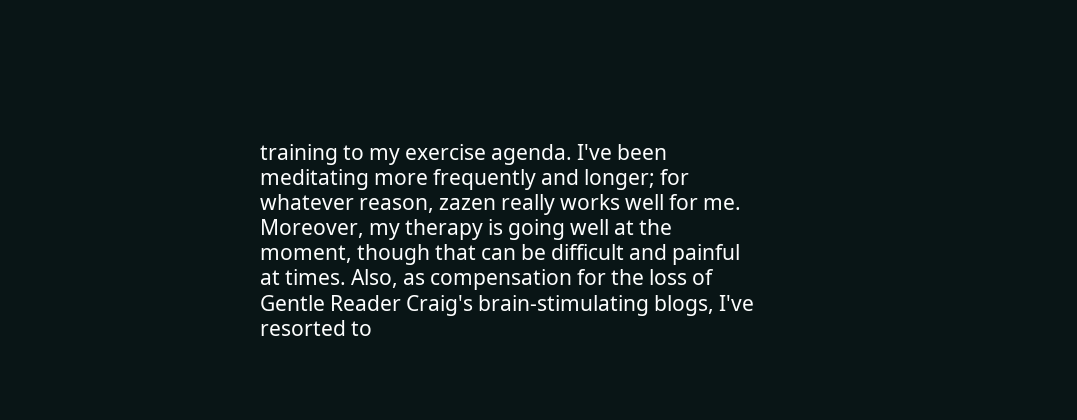training to my exercise agenda. I've been meditating more frequently and longer; for whatever reason, zazen really works well for me. Moreover, my therapy is going well at the moment, though that can be difficult and painful at times. Also, as compensation for the loss of Gentle Reader Craig's brain-stimulating blogs, I've resorted to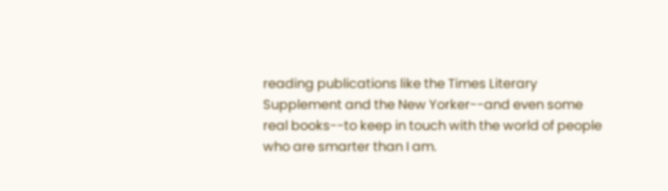reading publications like the Times Literary Supplement and the New Yorker--and even some real books--to keep in touch with the world of people who are smarter than I am.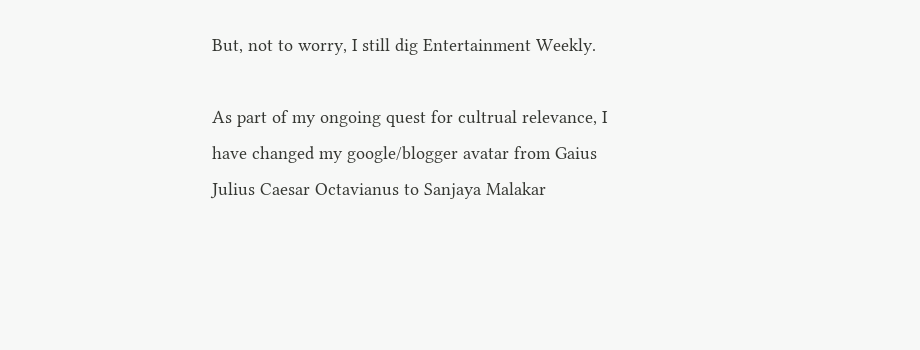But, not to worry, I still dig Entertainment Weekly.

As part of my ongoing quest for cultrual relevance, I have changed my google/blogger avatar from Gaius Julius Caesar Octavianus to Sanjaya Malakar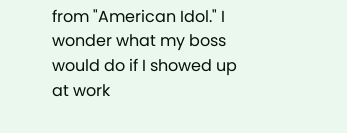from "American Idol." I wonder what my boss would do if I showed up at work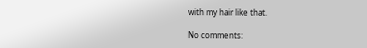with my hair like that.

No comments: